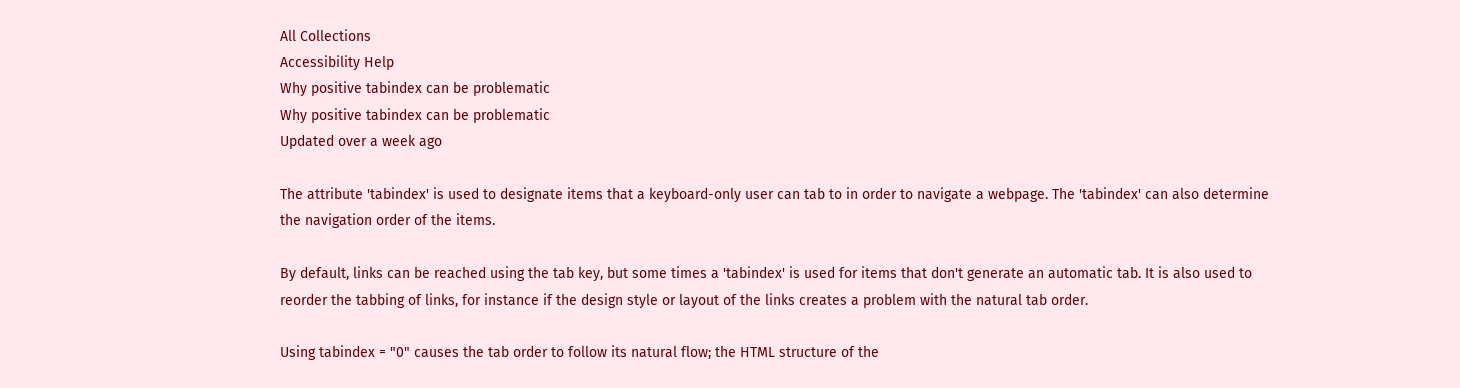All Collections
Accessibility Help
Why positive tabindex can be problematic
Why positive tabindex can be problematic
Updated over a week ago

The attribute 'tabindex' is used to designate items that a keyboard-only user can tab to in order to navigate a webpage. The 'tabindex' can also determine the navigation order of the items.

By default, links can be reached using the tab key, but some times a 'tabindex' is used for items that don't generate an automatic tab. It is also used to reorder the tabbing of links, for instance if the design style or layout of the links creates a problem with the natural tab order.

Using tabindex = "0" causes the tab order to follow its natural flow; the HTML structure of the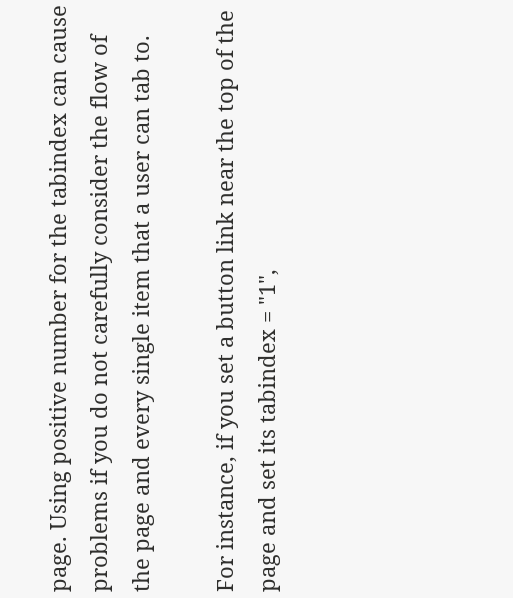page. Using positive number for the tabindex can cause problems if you do not carefully consider the flow of the page and every single item that a user can tab to.

For instance, if you set a button link near the top of the page and set its tabindex = "1",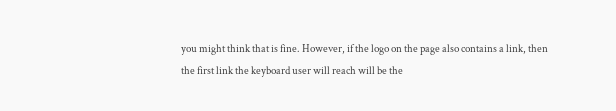you might think that is fine. However, if the logo on the page also contains a link, then the first link the keyboard user will reach will be the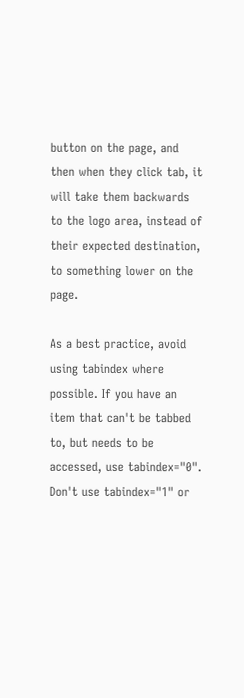button on the page, and then when they click tab, it will take them backwards to the logo area, instead of their expected destination, to something lower on the page.

As a best practice, avoid using tabindex where possible. If you have an item that can't be tabbed to, but needs to be accessed, use tabindex="0". Don't use tabindex="1" or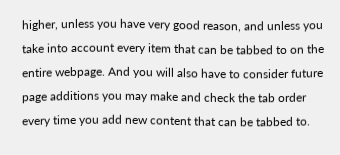higher, unless you have very good reason, and unless you take into account every item that can be tabbed to on the entire webpage. And you will also have to consider future page additions you may make and check the tab order every time you add new content that can be tabbed to.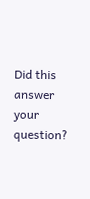Did this answer your question?